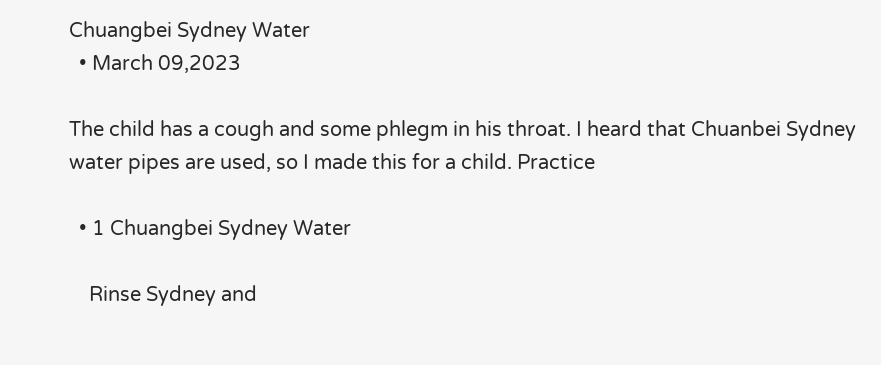Chuangbei Sydney Water
  • March 09,2023

The child has a cough and some phlegm in his throat. I heard that Chuanbei Sydney water pipes are used, so I made this for a child. Practice

  • 1 Chuangbei Sydney Water

    Rinse Sydney and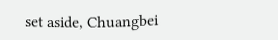set aside, Chuangbei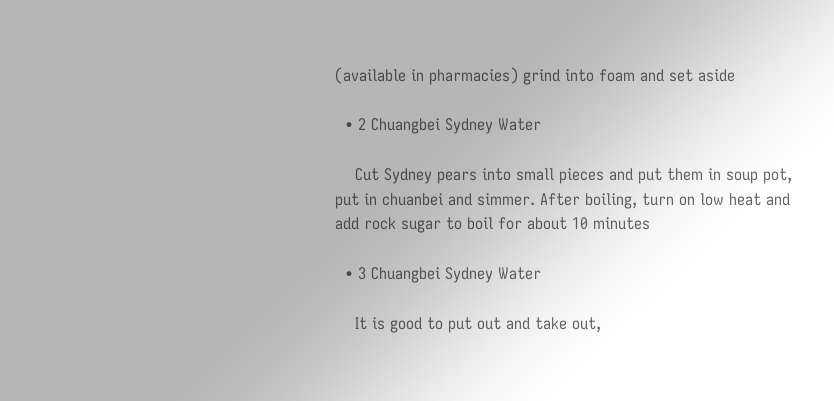(available in pharmacies) grind into foam and set aside

  • 2 Chuangbei Sydney Water

    Cut Sydney pears into small pieces and put them in soup pot, put in chuanbei and simmer. After boiling, turn on low heat and add rock sugar to boil for about 10 minutes

  • 3 Chuangbei Sydney Water

    It is good to put out and take out,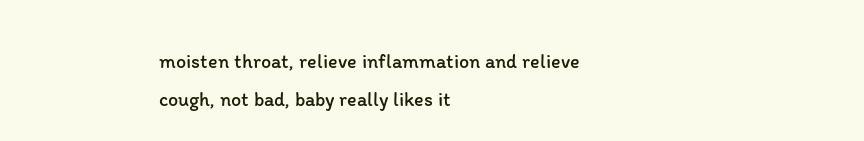moisten throat, relieve inflammation and relieve cough, not bad, baby really likes it